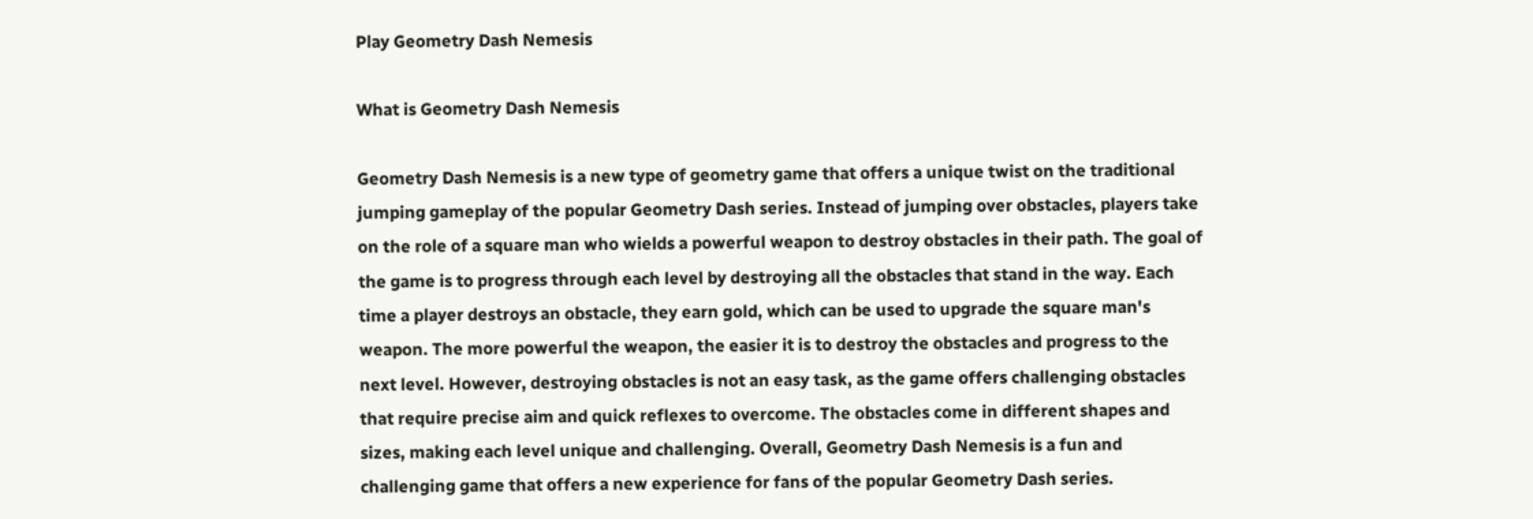Play Geometry Dash Nemesis

What is Geometry Dash Nemesis

Geometry Dash Nemesis is a new type of geometry game that offers a unique twist on the traditional jumping gameplay of the popular Geometry Dash series. Instead of jumping over obstacles, players take on the role of a square man who wields a powerful weapon to destroy obstacles in their path. The goal of the game is to progress through each level by destroying all the obstacles that stand in the way. Each time a player destroys an obstacle, they earn gold, which can be used to upgrade the square man's weapon. The more powerful the weapon, the easier it is to destroy the obstacles and progress to the next level. However, destroying obstacles is not an easy task, as the game offers challenging obstacles that require precise aim and quick reflexes to overcome. The obstacles come in different shapes and sizes, making each level unique and challenging. Overall, Geometry Dash Nemesis is a fun and challenging game that offers a new experience for fans of the popular Geometry Dash series.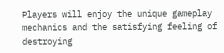Players will enjoy the unique gameplay mechanics and the satisfying feeling of destroying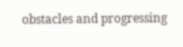obstacles and progressing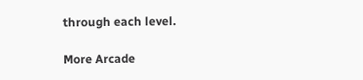through each level.

More Arcade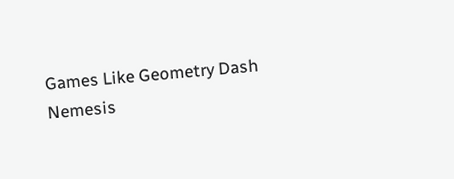Games Like Geometry Dash Nemesis